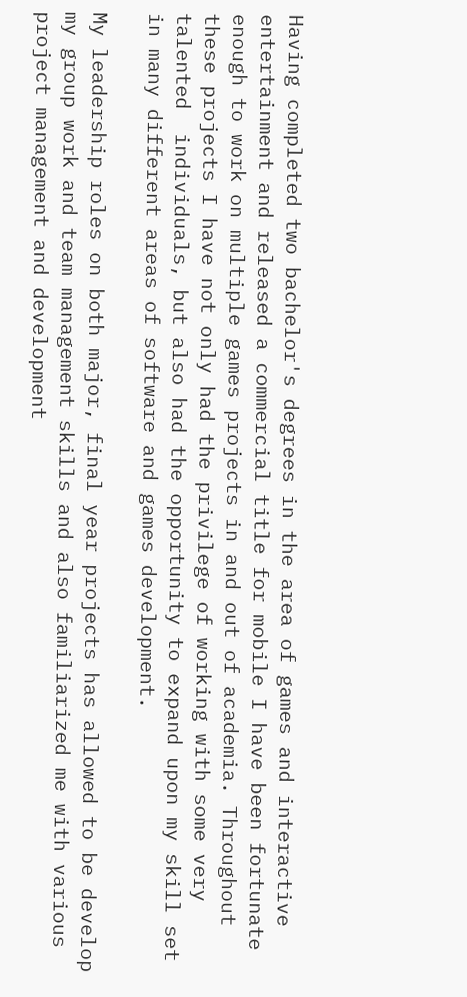Having completed two bachelor's degrees in the area of games and interactive entertainment and released a commercial title for mobile I have been fortunate enough to work on multiple games projects in and out of academia. Throughout these projects I have not only had the privilege of working with some very talented  individuals, but also had the opportunity to expand upon my skill set in many different areas of software and games development.

My leadership roles on both major, final year projects has allowed to be develop my group work and team management skills and also familiarized me with various project management and development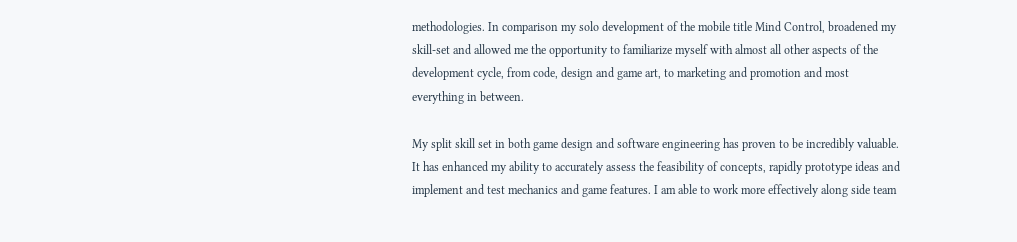methodologies. In comparison my solo development of the mobile title Mind Control, broadened my skill-set and allowed me the opportunity to familiarize myself with almost all other aspects of the development cycle, from code, design and game art, to marketing and promotion and most everything in between.

My split skill set in both game design and software engineering has proven to be incredibly valuable. It has enhanced my ability to accurately assess the feasibility of concepts, rapidly prototype ideas and implement and test mechanics and game features. I am able to work more effectively along side team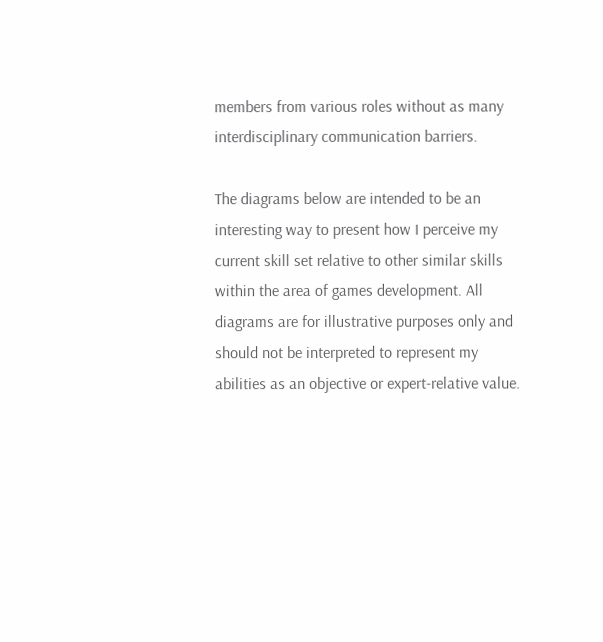members from various roles without as many interdisciplinary communication barriers.

The diagrams below are intended to be an interesting way to present how I perceive my current skill set relative to other similar skills within the area of games development. All diagrams are for illustrative purposes only and should not be interpreted to represent my abilities as an objective or expert-relative value.